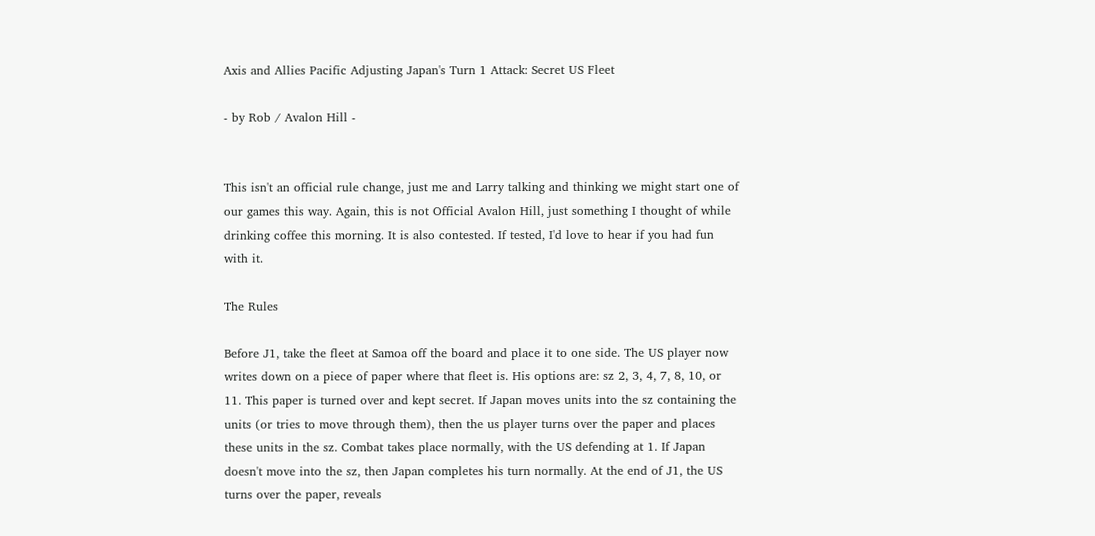Axis and Allies Pacific Adjusting Japan's Turn 1 Attack: Secret US Fleet

- by Rob / Avalon Hill -


This isn't an official rule change, just me and Larry talking and thinking we might start one of our games this way. Again, this is not Official Avalon Hill, just something I thought of while drinking coffee this morning. It is also contested. If tested, I'd love to hear if you had fun with it.

The Rules

Before J1, take the fleet at Samoa off the board and place it to one side. The US player now writes down on a piece of paper where that fleet is. His options are: sz 2, 3, 4, 7, 8, 10, or 11. This paper is turned over and kept secret. If Japan moves units into the sz containing the units (or tries to move through them), then the us player turns over the paper and places these units in the sz. Combat takes place normally, with the US defending at 1. If Japan doesn't move into the sz, then Japan completes his turn normally. At the end of J1, the US turns over the paper, reveals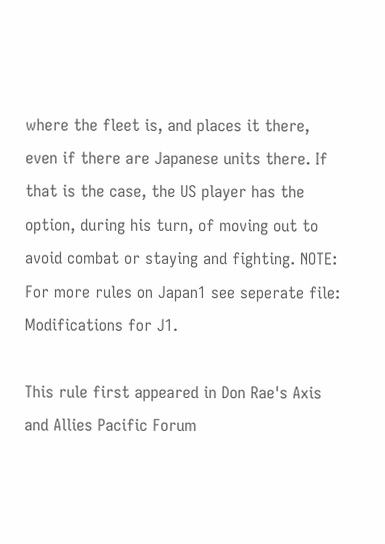where the fleet is, and places it there, even if there are Japanese units there. If that is the case, the US player has the option, during his turn, of moving out to avoid combat or staying and fighting. NOTE: For more rules on Japan1 see seperate file: Modifications for J1.

This rule first appeared in Don Rae's Axis and Allies Pacific Forum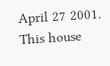April 27 2001. This house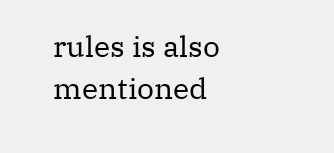rules is also mentioned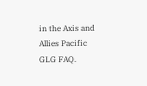in the Axis and Allies Pacific GLG FAQ.